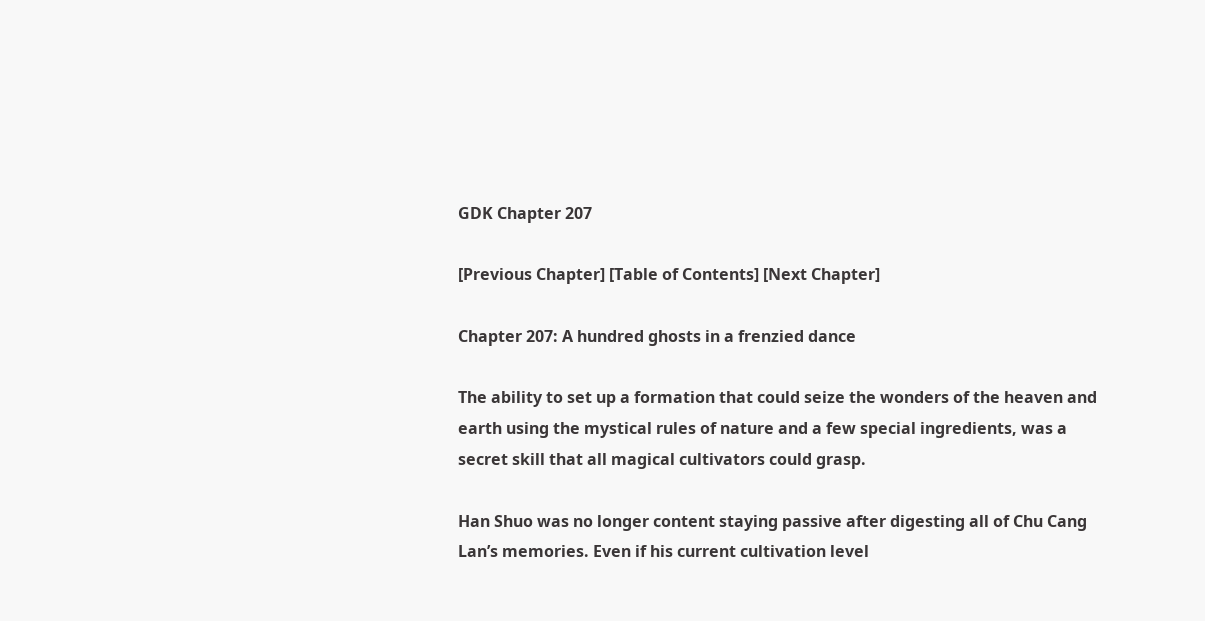GDK Chapter 207

[Previous Chapter] [Table of Contents] [Next Chapter]

Chapter 207: A hundred ghosts in a frenzied dance

The ability to set up a formation that could seize the wonders of the heaven and earth using the mystical rules of nature and a few special ingredients, was a secret skill that all magical cultivators could grasp.

Han Shuo was no longer content staying passive after digesting all of Chu Cang Lan’s memories. Even if his current cultivation level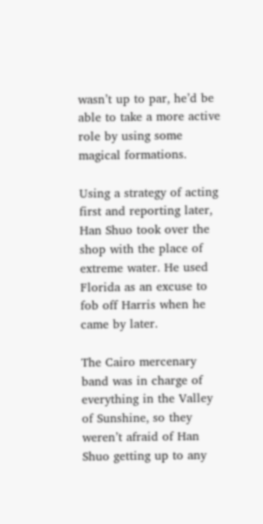wasn’t up to par, he’d be able to take a more active role by using some magical formations.

Using a strategy of acting first and reporting later, Han Shuo took over the shop with the place of extreme water. He used Florida as an excuse to fob off Harris when he came by later.

The Cairo mercenary band was in charge of everything in the Valley of Sunshine, so they weren’t afraid of Han Shuo getting up to any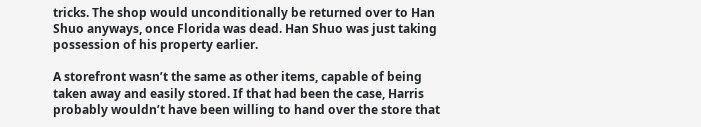tricks. The shop would unconditionally be returned over to Han Shuo anyways, once Florida was dead. Han Shuo was just taking possession of his property earlier.

A storefront wasn’t the same as other items, capable of being taken away and easily stored. If that had been the case, Harris probably wouldn’t have been willing to hand over the store that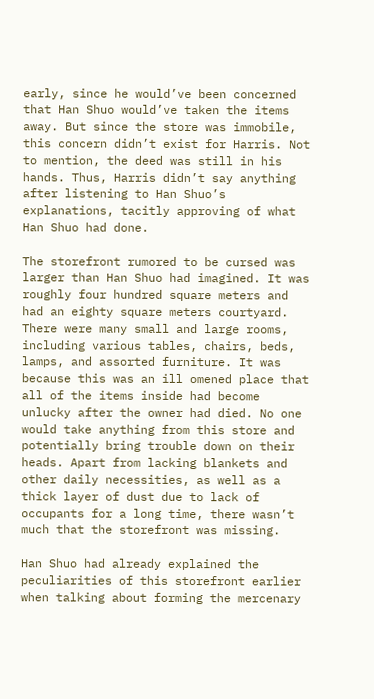early, since he would’ve been concerned that Han Shuo would’ve taken the items away. But since the store was immobile, this concern didn’t exist for Harris. Not to mention, the deed was still in his hands. Thus, Harris didn’t say anything after listening to Han Shuo’s explanations, tacitly approving of what Han Shuo had done.

The storefront rumored to be cursed was larger than Han Shuo had imagined. It was roughly four hundred square meters and had an eighty square meters courtyard. There were many small and large rooms, including various tables, chairs, beds, lamps, and assorted furniture. It was because this was an ill omened place that all of the items inside had become unlucky after the owner had died. No one would take anything from this store and potentially bring trouble down on their heads. Apart from lacking blankets and other daily necessities, as well as a thick layer of dust due to lack of occupants for a long time, there wasn’t much that the storefront was missing.

Han Shuo had already explained the peculiarities of this storefront earlier when talking about forming the mercenary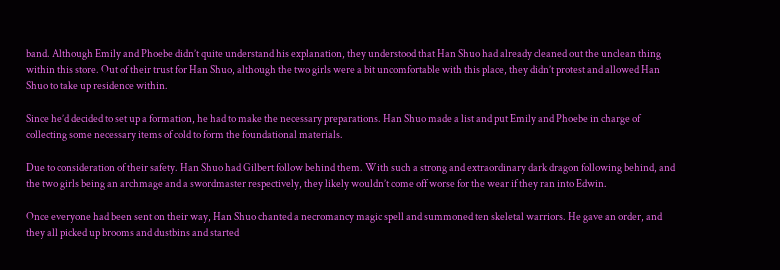band. Although Emily and Phoebe didn’t quite understand his explanation, they understood that Han Shuo had already cleaned out the unclean thing within this store. Out of their trust for Han Shuo, although the two girls were a bit uncomfortable with this place, they didn’t protest and allowed Han Shuo to take up residence within.

Since he’d decided to set up a formation, he had to make the necessary preparations. Han Shuo made a list and put Emily and Phoebe in charge of collecting some necessary items of cold to form the foundational materials.

Due to consideration of their safety. Han Shuo had Gilbert follow behind them. With such a strong and extraordinary dark dragon following behind, and the two girls being an archmage and a swordmaster respectively, they likely wouldn’t come off worse for the wear if they ran into Edwin.

Once everyone had been sent on their way, Han Shuo chanted a necromancy magic spell and summoned ten skeletal warriors. He gave an order, and they all picked up brooms and dustbins and started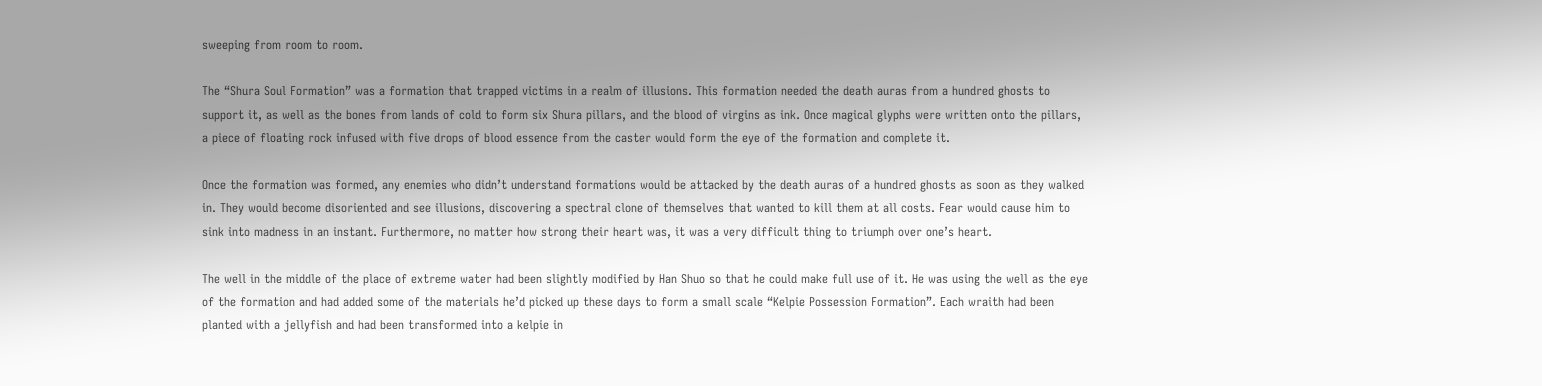sweeping from room to room.

The “Shura Soul Formation” was a formation that trapped victims in a realm of illusions. This formation needed the death auras from a hundred ghosts to support it, as well as the bones from lands of cold to form six Shura pillars, and the blood of virgins as ink. Once magical glyphs were written onto the pillars, a piece of floating rock infused with five drops of blood essence from the caster would form the eye of the formation and complete it.

Once the formation was formed, any enemies who didn’t understand formations would be attacked by the death auras of a hundred ghosts as soon as they walked in. They would become disoriented and see illusions, discovering a spectral clone of themselves that wanted to kill them at all costs. Fear would cause him to sink into madness in an instant. Furthermore, no matter how strong their heart was, it was a very difficult thing to triumph over one’s heart.

The well in the middle of the place of extreme water had been slightly modified by Han Shuo so that he could make full use of it. He was using the well as the eye of the formation and had added some of the materials he’d picked up these days to form a small scale “Kelpie Possession Formation”. Each wraith had been planted with a jellyfish and had been transformed into a kelpie in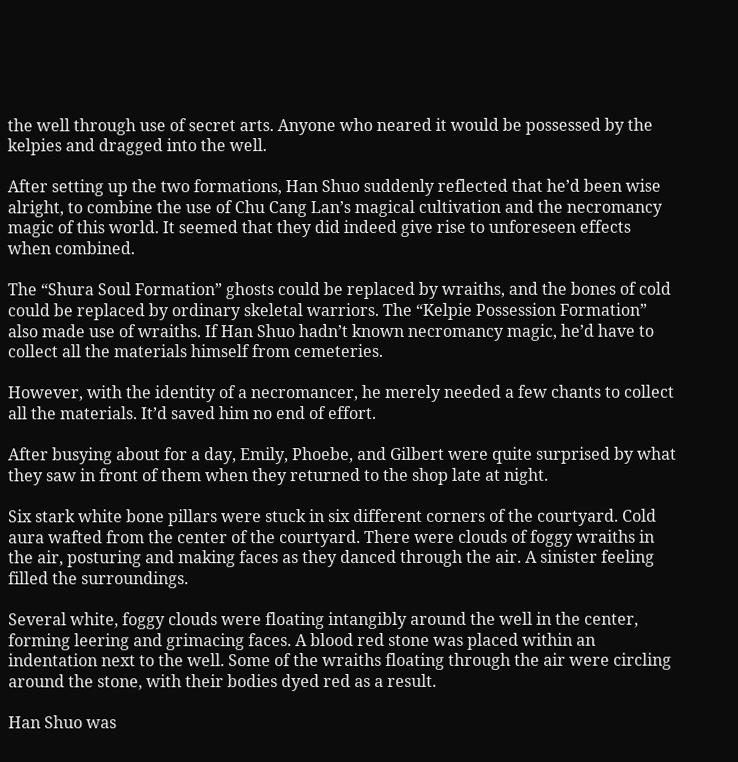the well through use of secret arts. Anyone who neared it would be possessed by the kelpies and dragged into the well.

After setting up the two formations, Han Shuo suddenly reflected that he’d been wise alright, to combine the use of Chu Cang Lan’s magical cultivation and the necromancy magic of this world. It seemed that they did indeed give rise to unforeseen effects when combined.

The “Shura Soul Formation” ghosts could be replaced by wraiths, and the bones of cold could be replaced by ordinary skeletal warriors. The “Kelpie Possession Formation” also made use of wraiths. If Han Shuo hadn’t known necromancy magic, he’d have to collect all the materials himself from cemeteries.

However, with the identity of a necromancer, he merely needed a few chants to collect all the materials. It’d saved him no end of effort.

After busying about for a day, Emily, Phoebe, and Gilbert were quite surprised by what they saw in front of them when they returned to the shop late at night.

Six stark white bone pillars were stuck in six different corners of the courtyard. Cold aura wafted from the center of the courtyard. There were clouds of foggy wraiths in the air, posturing and making faces as they danced through the air. A sinister feeling filled the surroundings.

Several white, foggy clouds were floating intangibly around the well in the center, forming leering and grimacing faces. A blood red stone was placed within an indentation next to the well. Some of the wraiths floating through the air were circling around the stone, with their bodies dyed red as a result.

Han Shuo was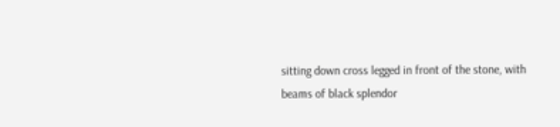sitting down cross legged in front of the stone, with beams of black splendor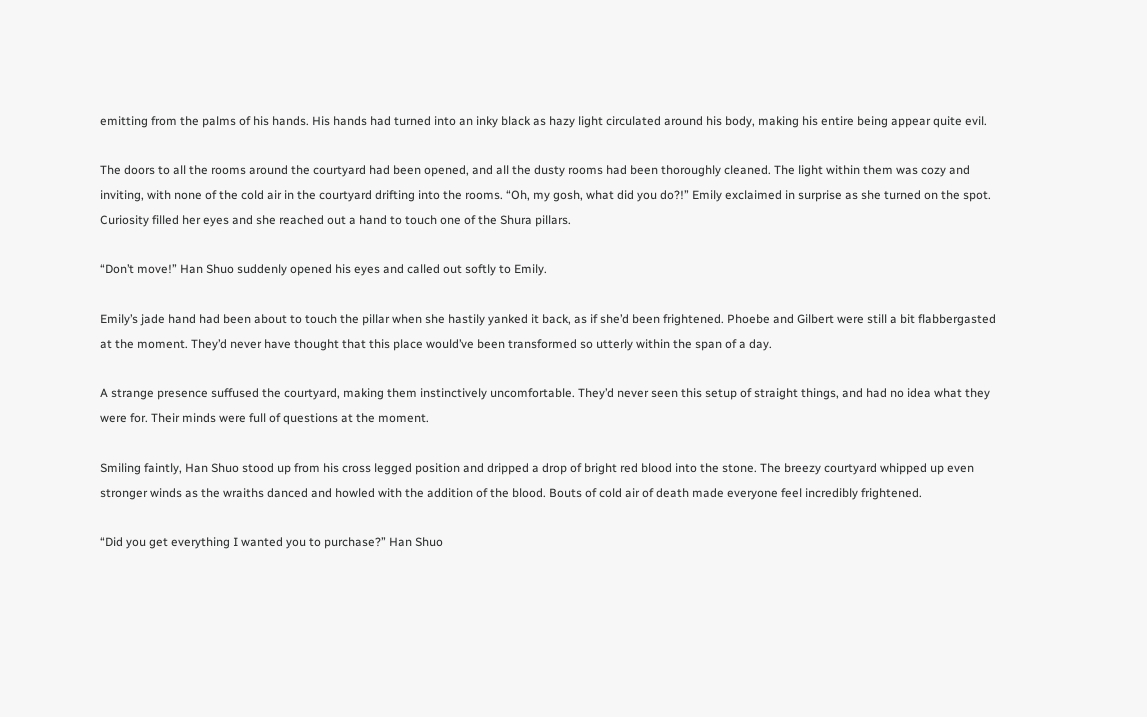emitting from the palms of his hands. His hands had turned into an inky black as hazy light circulated around his body, making his entire being appear quite evil.

The doors to all the rooms around the courtyard had been opened, and all the dusty rooms had been thoroughly cleaned. The light within them was cozy and inviting, with none of the cold air in the courtyard drifting into the rooms. “Oh, my gosh, what did you do?!” Emily exclaimed in surprise as she turned on the spot. Curiosity filled her eyes and she reached out a hand to touch one of the Shura pillars.

“Don’t move!” Han Shuo suddenly opened his eyes and called out softly to Emily.

Emily’s jade hand had been about to touch the pillar when she hastily yanked it back, as if she’d been frightened. Phoebe and Gilbert were still a bit flabbergasted at the moment. They’d never have thought that this place would’ve been transformed so utterly within the span of a day.

A strange presence suffused the courtyard, making them instinctively uncomfortable. They’d never seen this setup of straight things, and had no idea what they were for. Their minds were full of questions at the moment.

Smiling faintly, Han Shuo stood up from his cross legged position and dripped a drop of bright red blood into the stone. The breezy courtyard whipped up even stronger winds as the wraiths danced and howled with the addition of the blood. Bouts of cold air of death made everyone feel incredibly frightened.

“Did you get everything I wanted you to purchase?” Han Shuo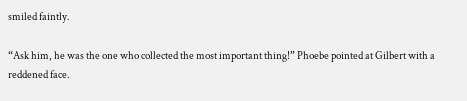smiled faintly.

“Ask him, he was the one who collected the most important thing!” Phoebe pointed at Gilbert with a reddened face.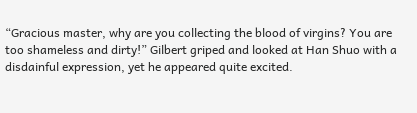“Gracious master, why are you collecting the blood of virgins? You are too shameless and dirty!” Gilbert griped and looked at Han Shuo with a disdainful expression, yet he appeared quite excited.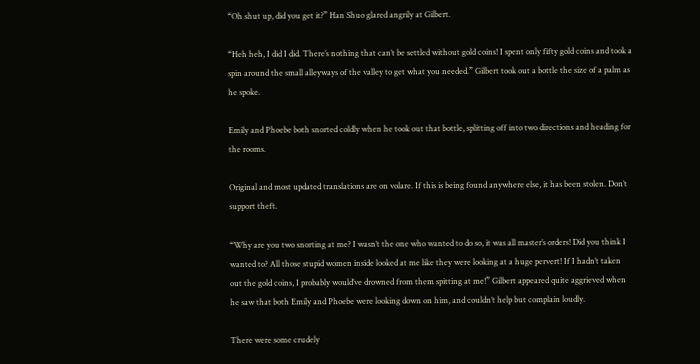“Oh shut up, did you get it?” Han Shuo glared angrily at Gilbert.

“Heh heh, I did I did. There’s nothing that can’t be settled without gold coins! I spent only fifty gold coins and took a spin around the small alleyways of the valley to get what you needed.” Gilbert took out a bottle the size of a palm as he spoke.

Emily and Phoebe both snorted coldly when he took out that bottle, splitting off into two directions and heading for the rooms.

Original and most updated translations are on volare. If this is being found anywhere else, it has been stolen. Don’t support theft.

“Why are you two snorting at me? I wasn’t the one who wanted to do so, it was all master’s orders! Did you think I wanted to? All those stupid women inside looked at me like they were looking at a huge pervert! If I hadn’t taken out the gold coins, I probably would’ve drowned from them spitting at me!” Gilbert appeared quite aggrieved when he saw that both Emily and Phoebe were looking down on him, and couldn’t help but complain loudly.

There were some crudely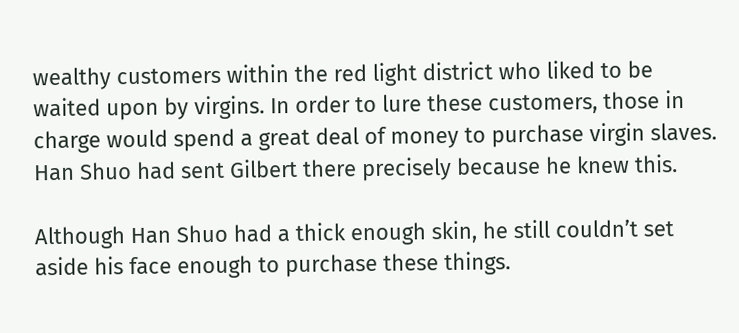wealthy customers within the red light district who liked to be waited upon by virgins. In order to lure these customers, those in charge would spend a great deal of money to purchase virgin slaves. Han Shuo had sent Gilbert there precisely because he knew this.

Although Han Shuo had a thick enough skin, he still couldn’t set aside his face enough to purchase these things.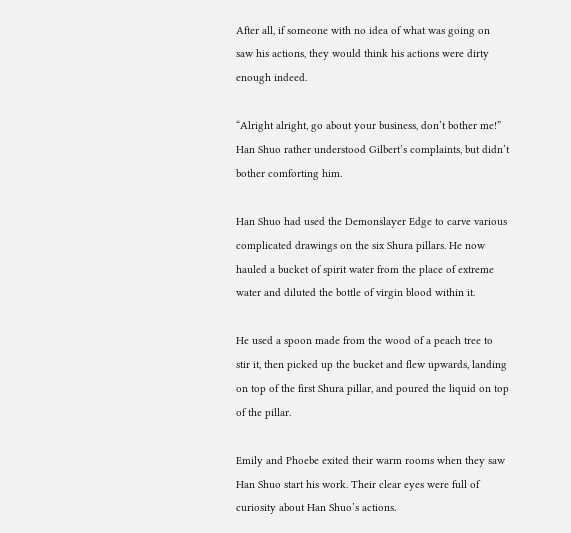After all, if someone with no idea of what was going on saw his actions, they would think his actions were dirty enough indeed.

“Alright alright, go about your business, don’t bother me!” Han Shuo rather understood Gilbert’s complaints, but didn’t bother comforting him.

Han Shuo had used the Demonslayer Edge to carve various complicated drawings on the six Shura pillars. He now hauled a bucket of spirit water from the place of extreme water and diluted the bottle of virgin blood within it.

He used a spoon made from the wood of a peach tree to stir it, then picked up the bucket and flew upwards, landing on top of the first Shura pillar, and poured the liquid on top of the pillar.

Emily and Phoebe exited their warm rooms when they saw Han Shuo start his work. Their clear eyes were full of curiosity about Han Shuo’s actions.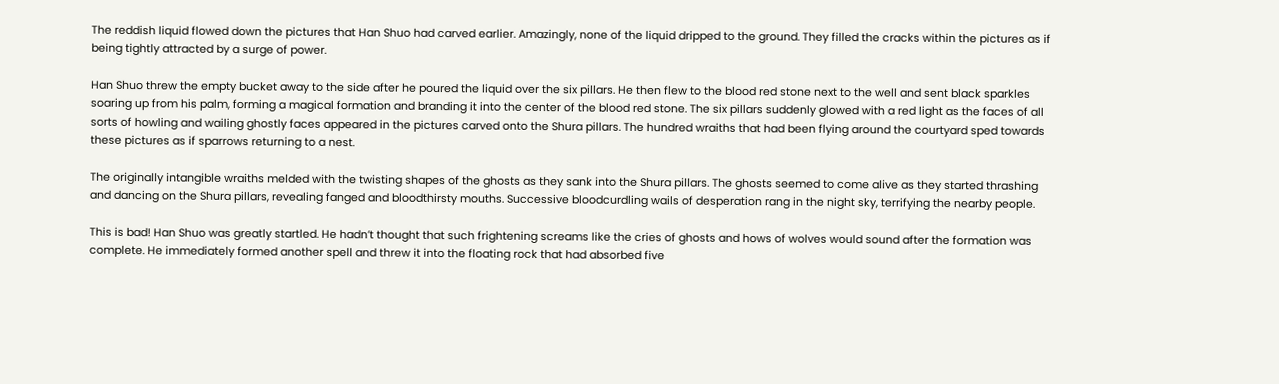The reddish liquid flowed down the pictures that Han Shuo had carved earlier. Amazingly, none of the liquid dripped to the ground. They filled the cracks within the pictures as if being tightly attracted by a surge of power.

Han Shuo threw the empty bucket away to the side after he poured the liquid over the six pillars. He then flew to the blood red stone next to the well and sent black sparkles soaring up from his palm, forming a magical formation and branding it into the center of the blood red stone. The six pillars suddenly glowed with a red light as the faces of all sorts of howling and wailing ghostly faces appeared in the pictures carved onto the Shura pillars. The hundred wraiths that had been flying around the courtyard sped towards these pictures as if sparrows returning to a nest.

The originally intangible wraiths melded with the twisting shapes of the ghosts as they sank into the Shura pillars. The ghosts seemed to come alive as they started thrashing and dancing on the Shura pillars, revealing fanged and bloodthirsty mouths. Successive bloodcurdling wails of desperation rang in the night sky, terrifying the nearby people.

This is bad! Han Shuo was greatly startled. He hadn’t thought that such frightening screams like the cries of ghosts and hows of wolves would sound after the formation was complete. He immediately formed another spell and threw it into the floating rock that had absorbed five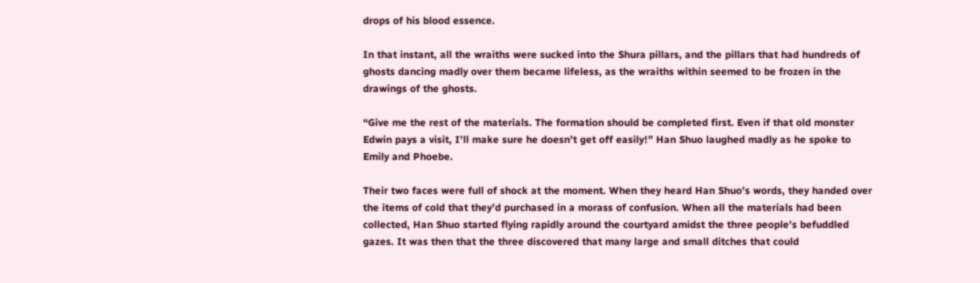drops of his blood essence.

In that instant, all the wraiths were sucked into the Shura pillars, and the pillars that had hundreds of ghosts dancing madly over them became lifeless, as the wraiths within seemed to be frozen in the drawings of the ghosts.

“Give me the rest of the materials. The formation should be completed first. Even if that old monster Edwin pays a visit, I’ll make sure he doesn’t get off easily!” Han Shuo laughed madly as he spoke to Emily and Phoebe.

Their two faces were full of shock at the moment. When they heard Han Shuo’s words, they handed over the items of cold that they’d purchased in a morass of confusion. When all the materials had been collected, Han Shuo started flying rapidly around the courtyard amidst the three people’s befuddled gazes. It was then that the three discovered that many large and small ditches that could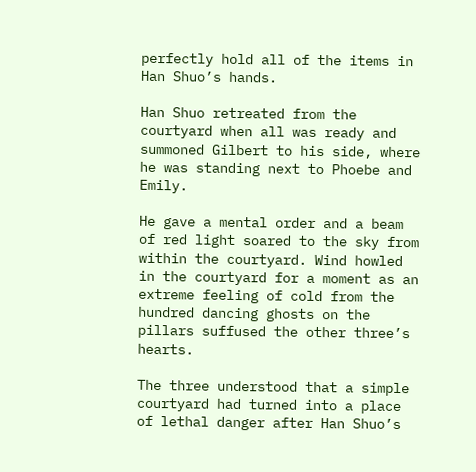perfectly hold all of the items in Han Shuo’s hands.

Han Shuo retreated from the courtyard when all was ready and summoned Gilbert to his side, where he was standing next to Phoebe and Emily.

He gave a mental order and a beam of red light soared to the sky from within the courtyard. Wind howled in the courtyard for a moment as an extreme feeling of cold from the hundred dancing ghosts on the pillars suffused the other three’s hearts.

The three understood that a simple courtyard had turned into a place of lethal danger after Han Shuo’s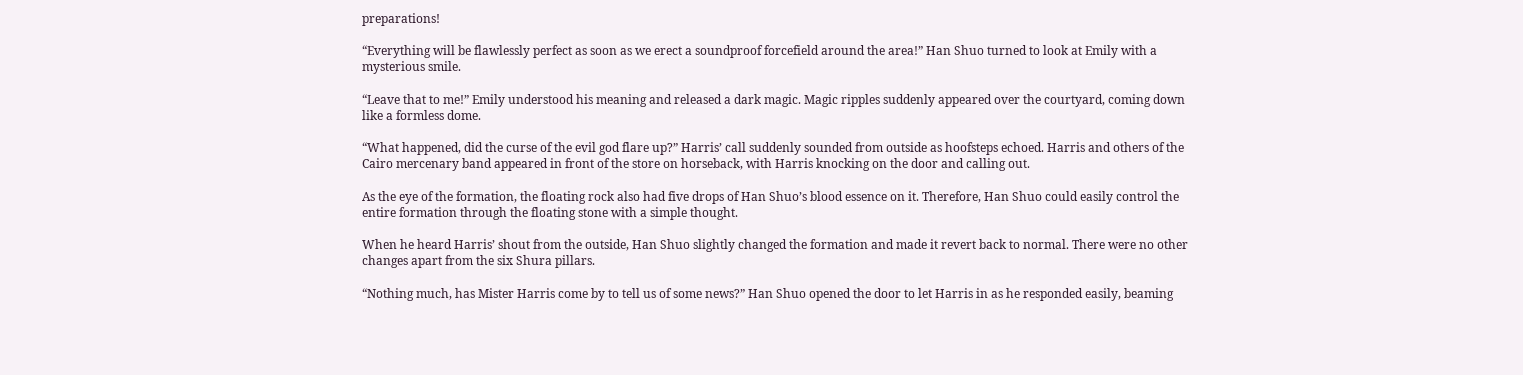preparations!

“Everything will be flawlessly perfect as soon as we erect a soundproof forcefield around the area!” Han Shuo turned to look at Emily with a mysterious smile.

“Leave that to me!” Emily understood his meaning and released a dark magic. Magic ripples suddenly appeared over the courtyard, coming down like a formless dome.

“What happened, did the curse of the evil god flare up?” Harris’ call suddenly sounded from outside as hoofsteps echoed. Harris and others of the Cairo mercenary band appeared in front of the store on horseback, with Harris knocking on the door and calling out.

As the eye of the formation, the floating rock also had five drops of Han Shuo’s blood essence on it. Therefore, Han Shuo could easily control the entire formation through the floating stone with a simple thought.

When he heard Harris’ shout from the outside, Han Shuo slightly changed the formation and made it revert back to normal. There were no other changes apart from the six Shura pillars.

“Nothing much, has Mister Harris come by to tell us of some news?” Han Shuo opened the door to let Harris in as he responded easily, beaming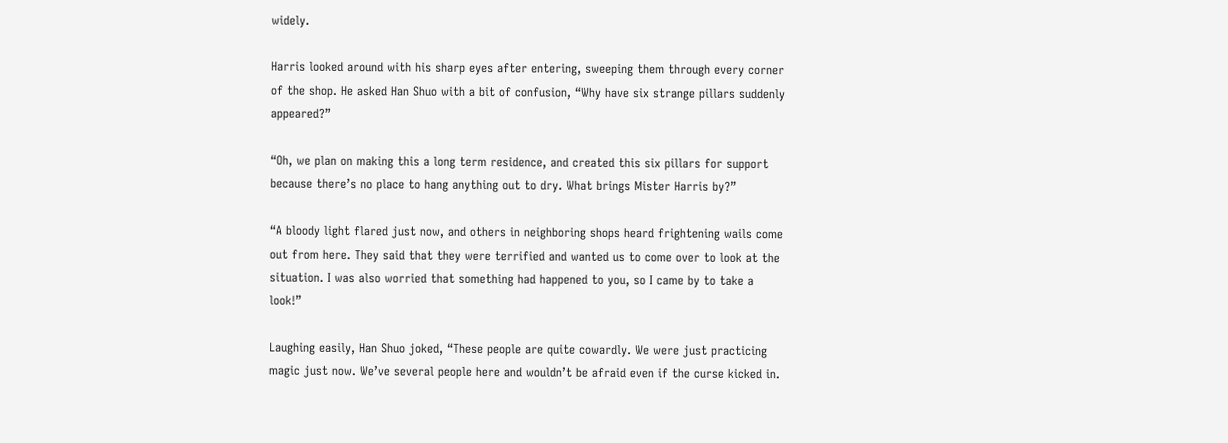widely.

Harris looked around with his sharp eyes after entering, sweeping them through every corner of the shop. He asked Han Shuo with a bit of confusion, “Why have six strange pillars suddenly appeared?”

“Oh, we plan on making this a long term residence, and created this six pillars for support because there’s no place to hang anything out to dry. What brings Mister Harris by?”

“A bloody light flared just now, and others in neighboring shops heard frightening wails come out from here. They said that they were terrified and wanted us to come over to look at the situation. I was also worried that something had happened to you, so I came by to take a look!”

Laughing easily, Han Shuo joked, “These people are quite cowardly. We were just practicing magic just now. We’ve several people here and wouldn’t be afraid even if the curse kicked in.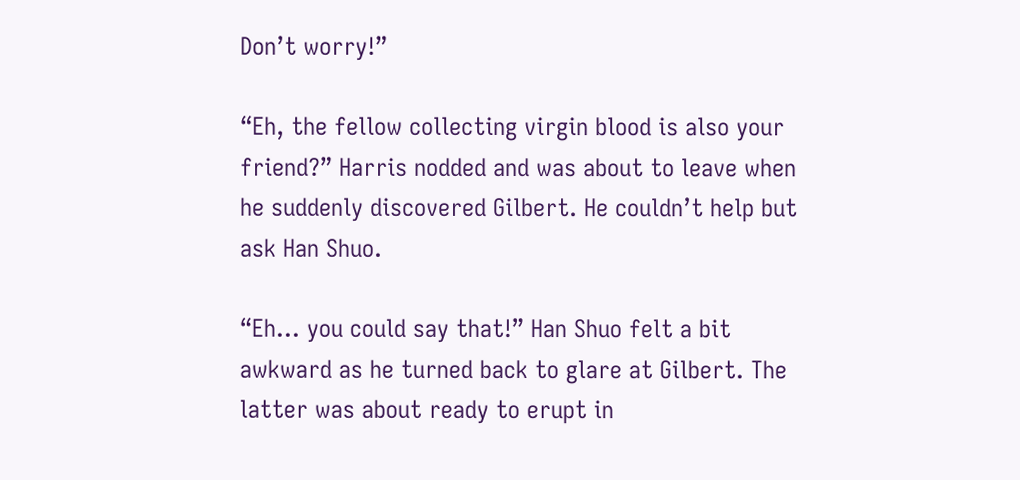Don’t worry!”

“Eh, the fellow collecting virgin blood is also your friend?” Harris nodded and was about to leave when he suddenly discovered Gilbert. He couldn’t help but ask Han Shuo.

“Eh… you could say that!” Han Shuo felt a bit awkward as he turned back to glare at Gilbert. The latter was about ready to erupt in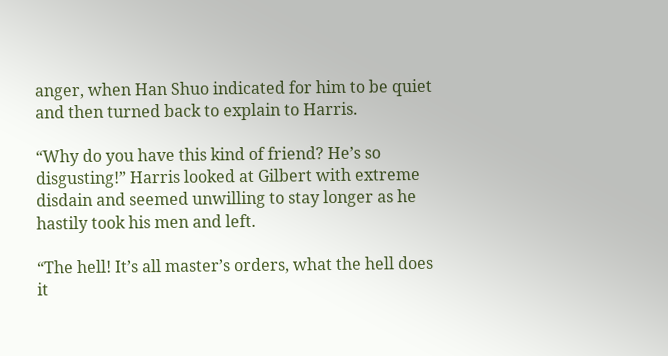anger, when Han Shuo indicated for him to be quiet and then turned back to explain to Harris.

“Why do you have this kind of friend? He’s so disgusting!” Harris looked at Gilbert with extreme disdain and seemed unwilling to stay longer as he hastily took his men and left.

“The hell! It’s all master’s orders, what the hell does it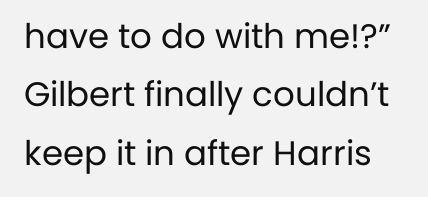have to do with me!?” Gilbert finally couldn’t keep it in after Harris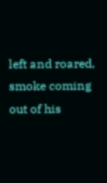left and roared, smoke coming out of his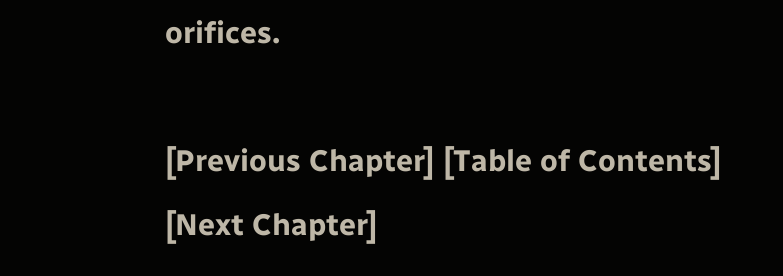orifices.

[Previous Chapter] [Table of Contents] [Next Chapter]